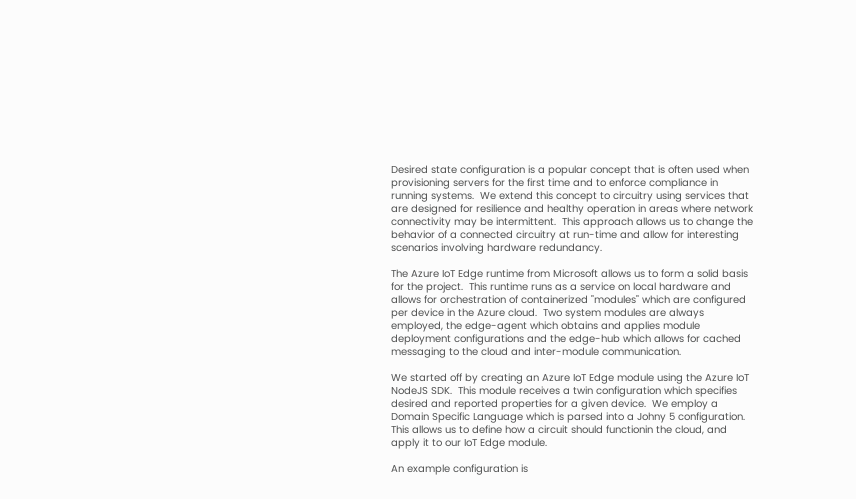Desired state configuration is a popular concept that is often used when provisioning servers for the first time and to enforce compliance in running systems.  We extend this concept to circuitry using services that are designed for resilience and healthy operation in areas where network connectivity may be intermittent.  This approach allows us to change the behavior of a connected circuitry at run-time and allow for interesting scenarios involving hardware redundancy.

The Azure IoT Edge runtime from Microsoft allows us to form a solid basis for the project.  This runtime runs as a service on local hardware and allows for orchestration of containerized "modules" which are configured per device in the Azure cloud.  Two system modules are always employed, the edge-agent which obtains and applies module deployment configurations and the edge-hub which allows for cached messaging to the cloud and inter-module communication.

We started off by creating an Azure IoT Edge module using the Azure IoT NodeJS SDK.  This module receives a twin configuration which specifies desired and reported properties for a given device.  We employ a Domain Specific Language which is parsed into a Johny 5 configuration.  This allows us to define how a circuit should functionin the cloud, and apply it to our IoT Edge module.

An example configuration is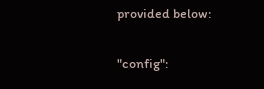provided below:

"config":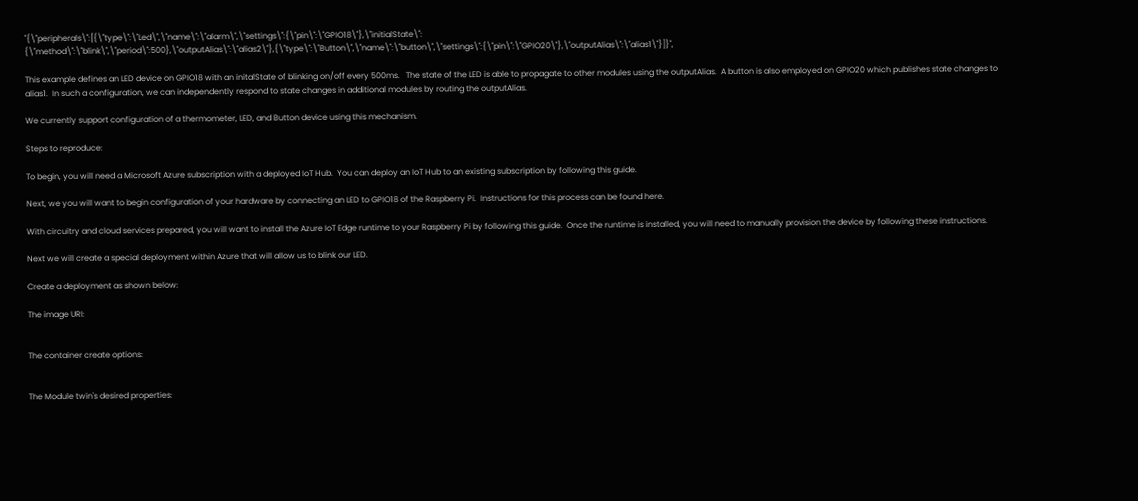"{\"peripherals\":[{\"type\":\"Led\",\"name\":\"alarm\",\"settings\":{\"pin\":\"GPIO18\"},\"initialState\": {\"method\":\"blink\",\"period\":500},\"outputAlias\":\"alias2\"},{\"type\":\"Button\",\"name\":\"button\",\"settings\":{\"pin\":\"GPIO20\"},\"outputAlias\":\"alias1\"}]}",

This example defines an LED device on GPIO18 with an initalState of blinking on/off every 500ms.   The state of the LED is able to propagate to other modules using the outputAlias.  A button is also employed on GPIO20 which publishes state changes to alias1.  In such a configuration, we can independently respond to state changes in additional modules by routing the outputAlias.

We currently support configuration of a thermometer, LED, and Button device using this mechanism.

Steps to reproduce:

To begin, you will need a Microsoft Azure subscription with a deployed IoT Hub.  You can deploy an IoT Hub to an existing subscription by following this guide.

Next, we you will want to begin configuration of your hardware by connecting an LED to GPIO18 of the Raspberry Pi.  Instructions for this process can be found here.

With circuitry and cloud services prepared, you will want to install the Azure IoT Edge runtime to your Raspberry Pi by following this guide.  Once the runtime is installed, you will need to manually provision the device by following these instructions.

Next we will create a special deployment within Azure that will allow us to blink our LED.

Create a deployment as shown below:

The image URI:


The container create options:


The Module twin's desired properties: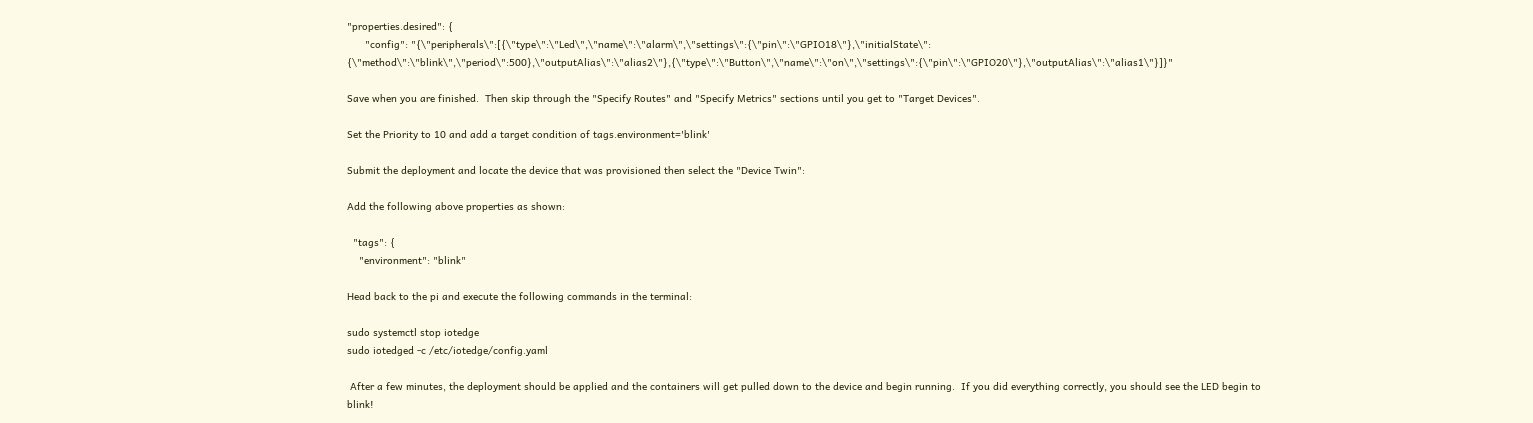"properties.desired": {
      "config": "{\"peripherals\":[{\"type\":\"Led\",\"name\":\"alarm\",\"settings\":{\"pin\":\"GPIO18\"},\"initialState\": {\"method\":\"blink\",\"period\":500},\"outputAlias\":\"alias2\"},{\"type\":\"Button\",\"name\":\"on\",\"settings\":{\"pin\":\"GPIO20\"},\"outputAlias\":\"alias1\"}]}"

Save when you are finished.  Then skip through the "Specify Routes" and "Specify Metrics" sections until you get to "Target Devices".

Set the Priority to 10 and add a target condition of tags.environment='blink'

Submit the deployment and locate the device that was provisioned then select the "Device Twin":

Add the following above properties as shown:

  "tags": {
    "environment": "blink"

Head back to the pi and execute the following commands in the terminal:

sudo systemctl stop iotedge
sudo iotedged -c /etc/iotedge/config.yaml

 After a few minutes, the deployment should be applied and the containers will get pulled down to the device and begin running.  If you did everything correctly, you should see the LED begin to blink!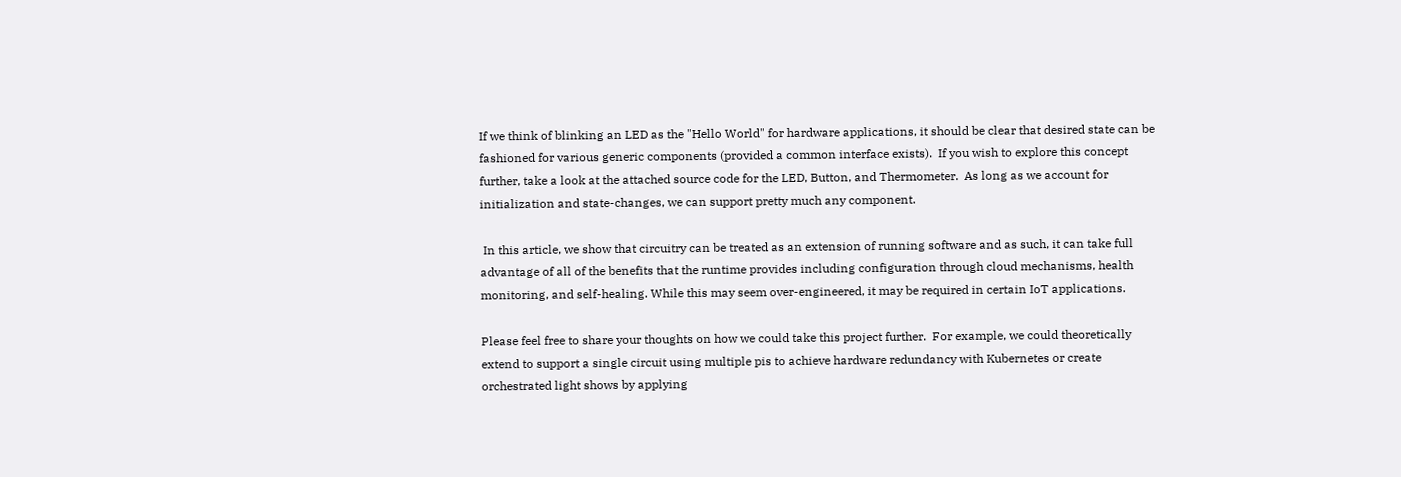If we think of blinking an LED as the "Hello World" for hardware applications, it should be clear that desired state can be fashioned for various generic components (provided a common interface exists).  If you wish to explore this concept further, take a look at the attached source code for the LED, Button, and Thermometer.  As long as we account for initialization and state-changes, we can support pretty much any component.

 In this article, we show that circuitry can be treated as an extension of running software and as such, it can take full advantage of all of the benefits that the runtime provides including configuration through cloud mechanisms, health monitoring, and self-healing. While this may seem over-engineered, it may be required in certain IoT applications.

Please feel free to share your thoughts on how we could take this project further.  For example, we could theoretically extend to support a single circuit using multiple pis to achieve hardware redundancy with Kubernetes or create orchestrated light shows by applying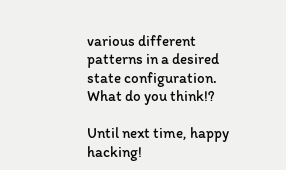various different patterns in a desired state configuration.  What do you think!?

Until next time, happy hacking!